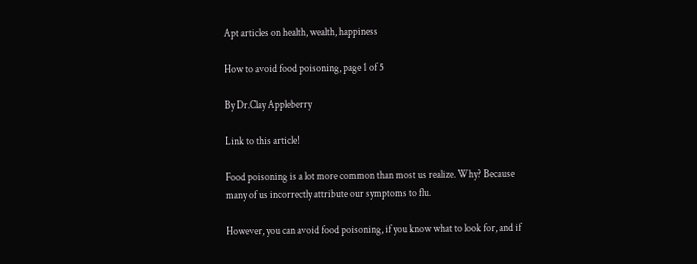Apt articles on health, wealth, happiness

How to avoid food poisoning, page 1 of 5

By Dr.Clay Appleberry

Link to this article!

Food poisoning is a lot more common than most us realize. Why? Because many of us incorrectly attribute our symptoms to flu.

However, you can avoid food poisoning, if you know what to look for, and if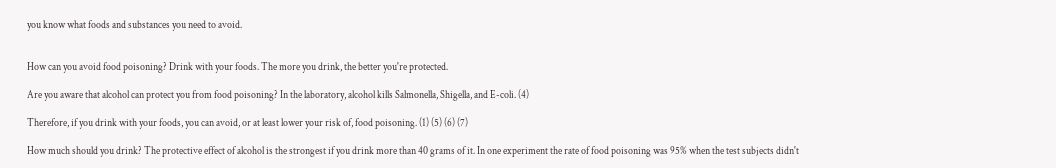you know what foods and substances you need to avoid.


How can you avoid food poisoning? Drink with your foods. The more you drink, the better you're protected.

Are you aware that alcohol can protect you from food poisoning? In the laboratory, alcohol kills Salmonella, Shigella, and E-coli. (4)

Therefore, if you drink with your foods, you can avoid, or at least lower your risk of, food poisoning. (1) (5) (6) (7)

How much should you drink? The protective effect of alcohol is the strongest if you drink more than 40 grams of it. In one experiment the rate of food poisoning was 95% when the test subjects didn't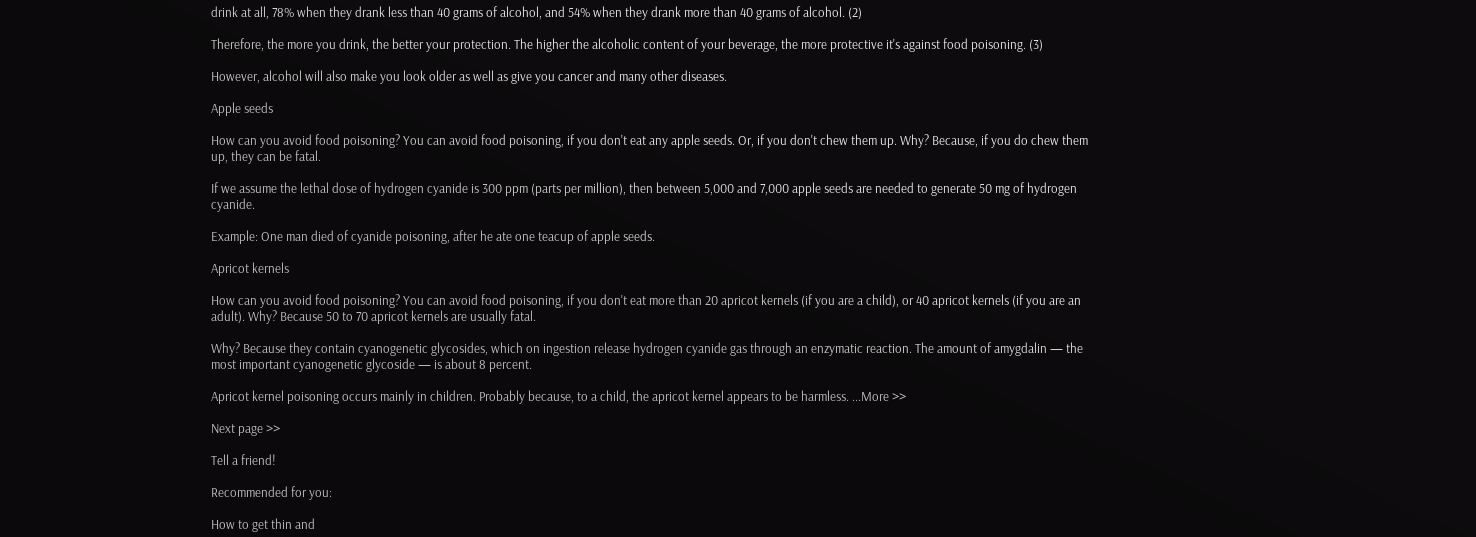drink at all, 78% when they drank less than 40 grams of alcohol, and 54% when they drank more than 40 grams of alcohol. (2)

Therefore, the more you drink, the better your protection. The higher the alcoholic content of your beverage, the more protective it's against food poisoning. (3)

However, alcohol will also make you look older as well as give you cancer and many other diseases.

Apple seeds

How can you avoid food poisoning? You can avoid food poisoning, if you don't eat any apple seeds. Or, if you don't chew them up. Why? Because, if you do chew them up, they can be fatal.

If we assume the lethal dose of hydrogen cyanide is 300 ppm (parts per million), then between 5,000 and 7,000 apple seeds are needed to generate 50 mg of hydrogen cyanide.

Example: One man died of cyanide poisoning, after he ate one teacup of apple seeds.

Apricot kernels

How can you avoid food poisoning? You can avoid food poisoning, if you don't eat more than 20 apricot kernels (if you are a child), or 40 apricot kernels (if you are an adult). Why? Because 50 to 70 apricot kernels are usually fatal.

Why? Because they contain cyanogenetic glycosides, which on ingestion release hydrogen cyanide gas through an enzymatic reaction. The amount of amygdalin — the most important cyanogenetic glycoside — is about 8 percent.

Apricot kernel poisoning occurs mainly in children. Probably because, to a child, the apricot kernel appears to be harmless. ...More >>

Next page >>

Tell a friend!

Recommended for you:

How to get thin and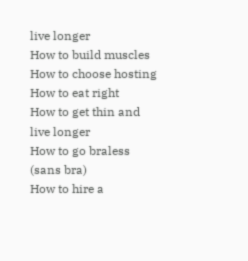live longer
How to build muscles
How to choose hosting
How to eat right
How to get thin and live longer
How to go braless (sans bra)
How to hire a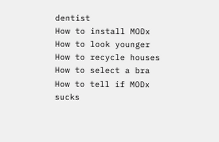dentist
How to install MODx
How to look younger
How to recycle houses
How to select a bra
How to tell if MODx sucks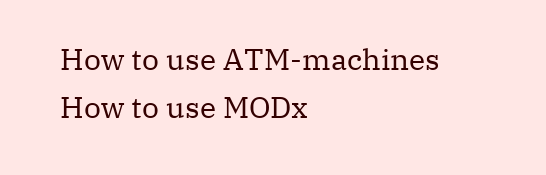How to use ATM-machines
How to use MODx